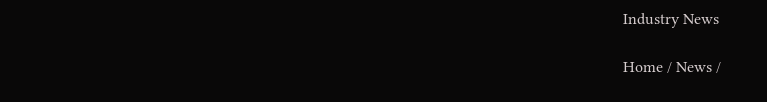Industry News

Home / News /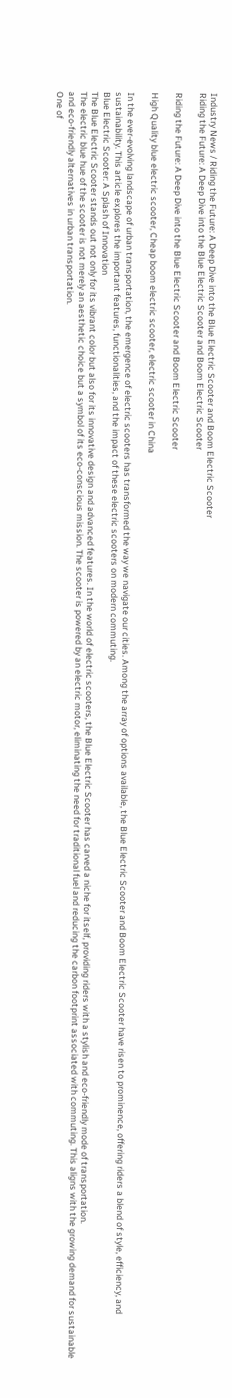Industry News / Riding the Future: A Deep Dive into the Blue Electric Scooter and Boom Electric Scooter
Riding the Future: A Deep Dive into the Blue Electric Scooter and Boom Electric Scooter

Riding the Future: A Deep Dive into the Blue Electric Scooter and Boom Electric Scooter

High Quality blue electric scooter, Cheap boom electric scooter, electric scooter in China

In the ever-evolving landscape of urban transportation, the emergence of electric scooters has transformed the way we navigate our cities. Among the array of options available, the Blue Electric Scooter and Boom Electric Scooter have risen to prominence, offering riders a blend of style, efficiency, and sustainability. This article explores the important features, functionalities, and the impact of these electric scooters on modern commuting.
Blue Electric Scooter: A Splash of Innovation
The Blue Electric Scooter stands out not only for its vibrant color but also for its innovative design and advanced features. In the world of electric scooters, the Blue Electric Scooter has carved a niche for itself, providing riders with a stylish and eco-friendly mode of transportation.
The electric blue hue of the scooter is not merely an aesthetic choice but a symbol of its eco-conscious mission. The scooter is powered by an electric motor, eliminating the need for traditional fuel and reducing the carbon footprint associated with commuting. This aligns with the growing demand for sustainable and eco-friendly alternatives in urban transportation.
One of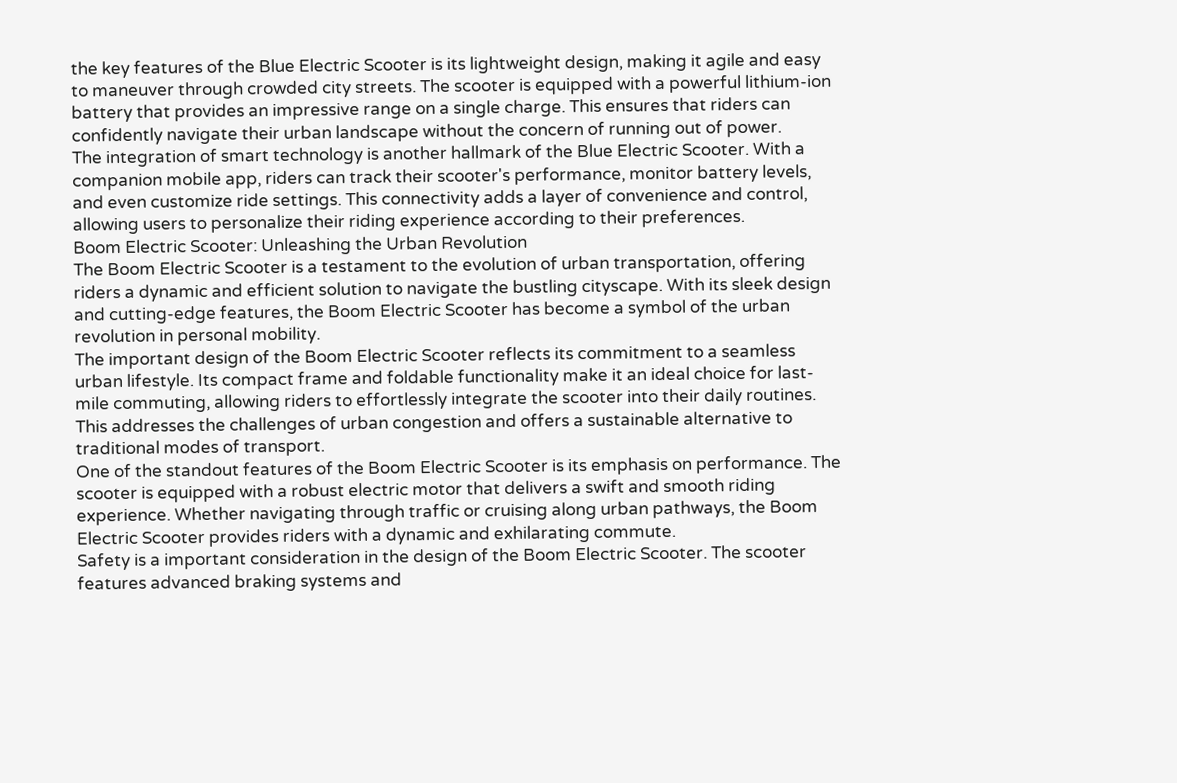the key features of the Blue Electric Scooter is its lightweight design, making it agile and easy to maneuver through crowded city streets. The scooter is equipped with a powerful lithium-ion battery that provides an impressive range on a single charge. This ensures that riders can confidently navigate their urban landscape without the concern of running out of power.
The integration of smart technology is another hallmark of the Blue Electric Scooter. With a companion mobile app, riders can track their scooter's performance, monitor battery levels, and even customize ride settings. This connectivity adds a layer of convenience and control, allowing users to personalize their riding experience according to their preferences.
Boom Electric Scooter: Unleashing the Urban Revolution
The Boom Electric Scooter is a testament to the evolution of urban transportation, offering riders a dynamic and efficient solution to navigate the bustling cityscape. With its sleek design and cutting-edge features, the Boom Electric Scooter has become a symbol of the urban revolution in personal mobility.
The important design of the Boom Electric Scooter reflects its commitment to a seamless urban lifestyle. Its compact frame and foldable functionality make it an ideal choice for last-mile commuting, allowing riders to effortlessly integrate the scooter into their daily routines. This addresses the challenges of urban congestion and offers a sustainable alternative to traditional modes of transport.
One of the standout features of the Boom Electric Scooter is its emphasis on performance. The scooter is equipped with a robust electric motor that delivers a swift and smooth riding experience. Whether navigating through traffic or cruising along urban pathways, the Boom Electric Scooter provides riders with a dynamic and exhilarating commute.
Safety is a important consideration in the design of the Boom Electric Scooter. The scooter features advanced braking systems and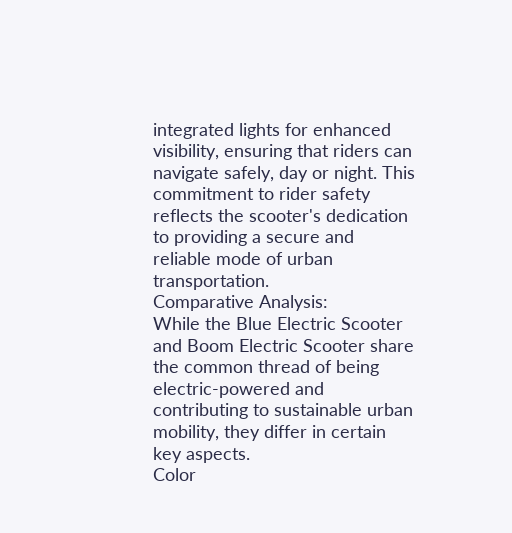integrated lights for enhanced visibility, ensuring that riders can navigate safely, day or night. This commitment to rider safety reflects the scooter's dedication to providing a secure and reliable mode of urban transportation.
Comparative Analysis:
While the Blue Electric Scooter and Boom Electric Scooter share the common thread of being electric-powered and contributing to sustainable urban mobility, they differ in certain key aspects.
Color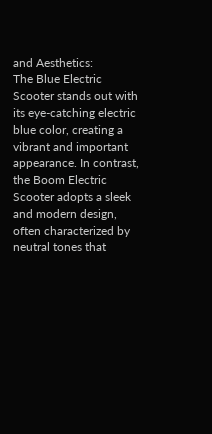and Aesthetics:
The Blue Electric Scooter stands out with its eye-catching electric blue color, creating a vibrant and important appearance. In contrast, the Boom Electric Scooter adopts a sleek and modern design, often characterized by neutral tones that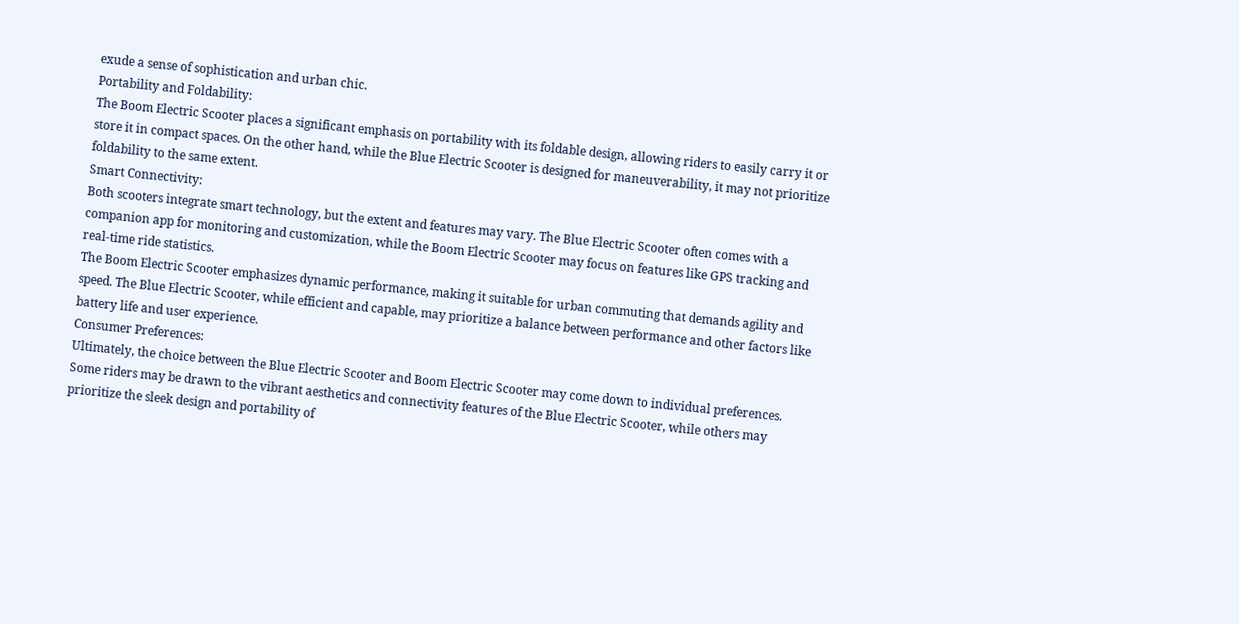exude a sense of sophistication and urban chic.
Portability and Foldability:
The Boom Electric Scooter places a significant emphasis on portability with its foldable design, allowing riders to easily carry it or store it in compact spaces. On the other hand, while the Blue Electric Scooter is designed for maneuverability, it may not prioritize foldability to the same extent.
Smart Connectivity:
Both scooters integrate smart technology, but the extent and features may vary. The Blue Electric Scooter often comes with a companion app for monitoring and customization, while the Boom Electric Scooter may focus on features like GPS tracking and real-time ride statistics.
The Boom Electric Scooter emphasizes dynamic performance, making it suitable for urban commuting that demands agility and speed. The Blue Electric Scooter, while efficient and capable, may prioritize a balance between performance and other factors like battery life and user experience.
Consumer Preferences:
Ultimately, the choice between the Blue Electric Scooter and Boom Electric Scooter may come down to individual preferences. Some riders may be drawn to the vibrant aesthetics and connectivity features of the Blue Electric Scooter, while others may prioritize the sleek design and portability of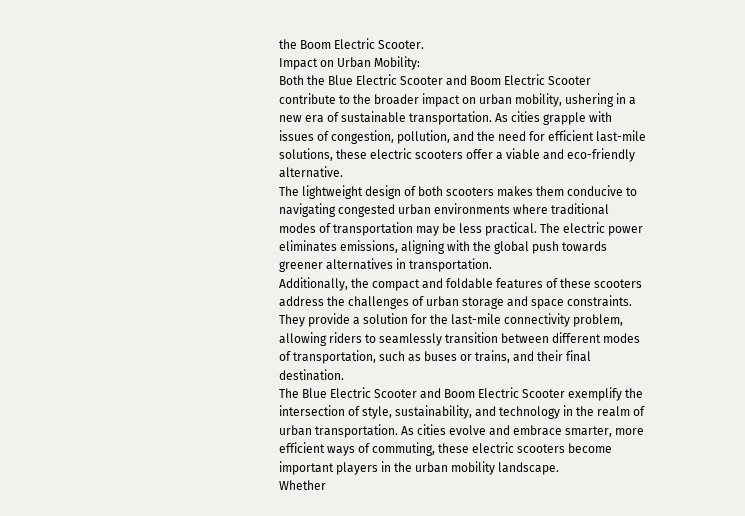the Boom Electric Scooter.
Impact on Urban Mobility:
Both the Blue Electric Scooter and Boom Electric Scooter contribute to the broader impact on urban mobility, ushering in a new era of sustainable transportation. As cities grapple with issues of congestion, pollution, and the need for efficient last-mile solutions, these electric scooters offer a viable and eco-friendly alternative.
The lightweight design of both scooters makes them conducive to navigating congested urban environments where traditional modes of transportation may be less practical. The electric power eliminates emissions, aligning with the global push towards greener alternatives in transportation.
Additionally, the compact and foldable features of these scooters address the challenges of urban storage and space constraints. They provide a solution for the last-mile connectivity problem, allowing riders to seamlessly transition between different modes of transportation, such as buses or trains, and their final destination.
The Blue Electric Scooter and Boom Electric Scooter exemplify the intersection of style, sustainability, and technology in the realm of urban transportation. As cities evolve and embrace smarter, more efficient ways of commuting, these electric scooters become important players in the urban mobility landscape.
Whether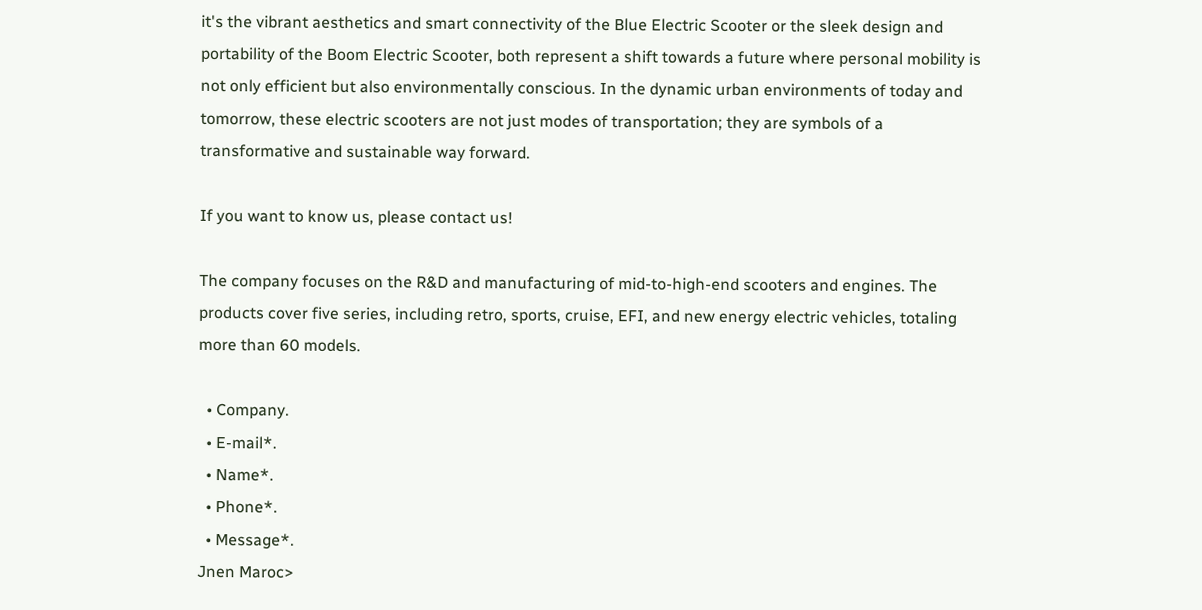it's the vibrant aesthetics and smart connectivity of the Blue Electric Scooter or the sleek design and portability of the Boom Electric Scooter, both represent a shift towards a future where personal mobility is not only efficient but also environmentally conscious. In the dynamic urban environments of today and tomorrow, these electric scooters are not just modes of transportation; they are symbols of a transformative and sustainable way forward.

If you want to know us, please contact us!

The company focuses on the R&D and manufacturing of mid-to-high-end scooters and engines. The products cover five series, including retro, sports, cruise, EFI, and new energy electric vehicles, totaling more than 60 models.

  • Company.
  • E-mail*.
  • Name*.
  • Phone*.
  • Message*.
Jnen Maroc>